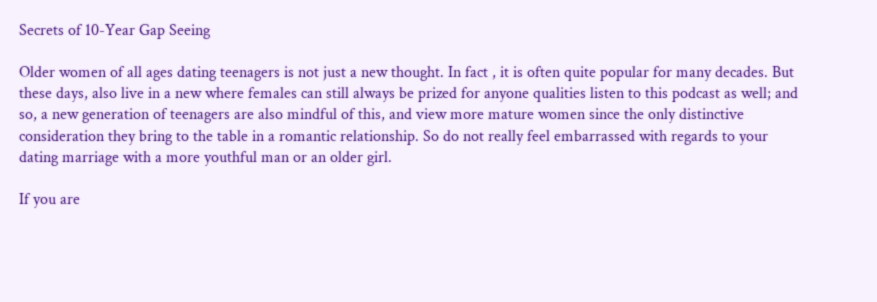Secrets of 10-Year Gap Seeing

Older women of all ages dating teenagers is not just a new thought. In fact , it is often quite popular for many decades. But these days, also live in a new where females can still always be prized for anyone qualities listen to this podcast as well; and so, a new generation of teenagers are also mindful of this, and view more mature women since the only distinctive consideration they bring to the table in a romantic relationship. So do not really feel embarrassed with regards to your dating marriage with a more youthful man or an older girl.

If you are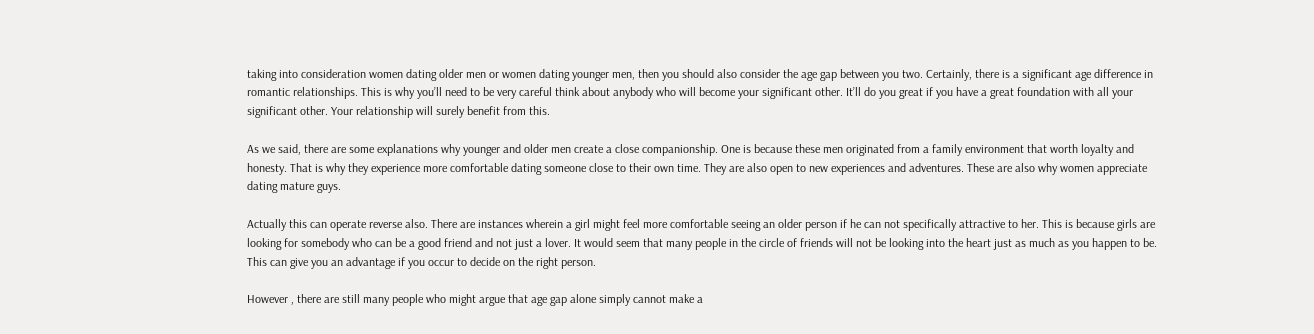taking into consideration women dating older men or women dating younger men, then you should also consider the age gap between you two. Certainly, there is a significant age difference in romantic relationships. This is why you’ll need to be very careful think about anybody who will become your significant other. It’ll do you great if you have a great foundation with all your significant other. Your relationship will surely benefit from this.

As we said, there are some explanations why younger and older men create a close companionship. One is because these men originated from a family environment that worth loyalty and honesty. That is why they experience more comfortable dating someone close to their own time. They are also open to new experiences and adventures. These are also why women appreciate dating mature guys.

Actually this can operate reverse also. There are instances wherein a girl might feel more comfortable seeing an older person if he can not specifically attractive to her. This is because girls are looking for somebody who can be a good friend and not just a lover. It would seem that many people in the circle of friends will not be looking into the heart just as much as you happen to be. This can give you an advantage if you occur to decide on the right person.

However , there are still many people who might argue that age gap alone simply cannot make a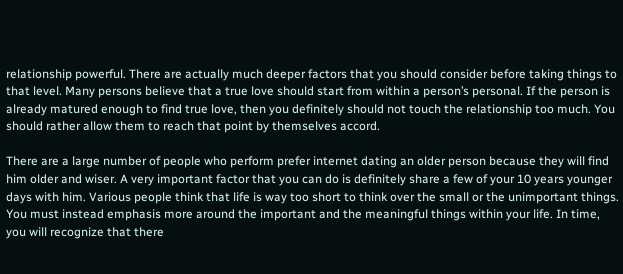relationship powerful. There are actually much deeper factors that you should consider before taking things to that level. Many persons believe that a true love should start from within a person’s personal. If the person is already matured enough to find true love, then you definitely should not touch the relationship too much. You should rather allow them to reach that point by themselves accord.

There are a large number of people who perform prefer internet dating an older person because they will find him older and wiser. A very important factor that you can do is definitely share a few of your 10 years younger days with him. Various people think that life is way too short to think over the small or the unimportant things. You must instead emphasis more around the important and the meaningful things within your life. In time, you will recognize that there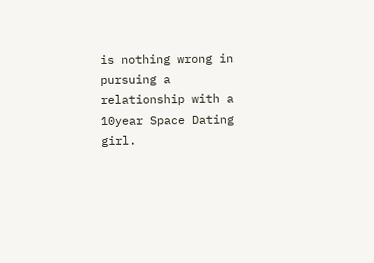is nothing wrong in pursuing a relationship with a 10year Space Dating girl.